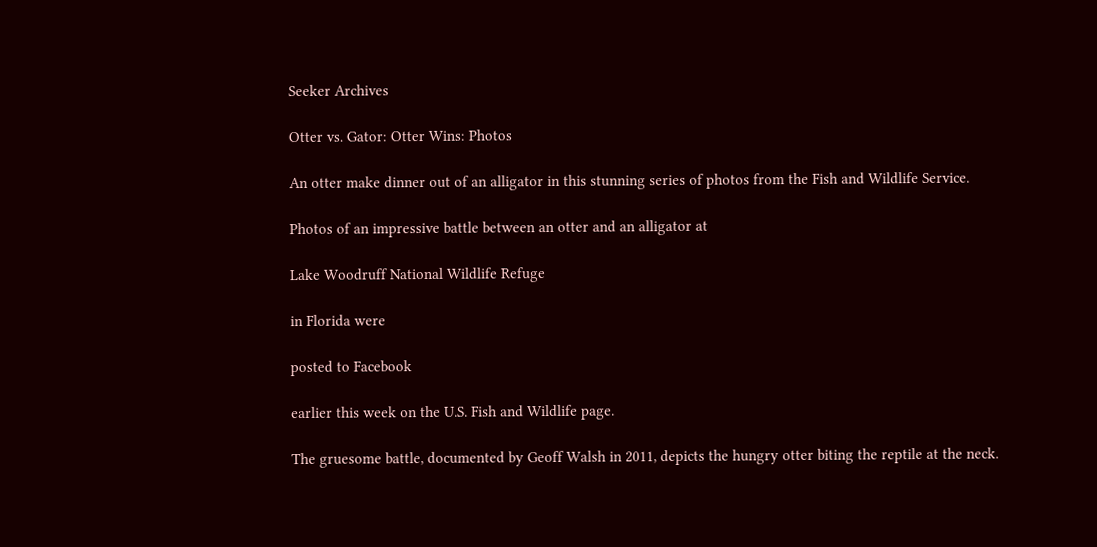Seeker Archives

Otter vs. Gator: Otter Wins: Photos

An otter make dinner out of an alligator in this stunning series of photos from the Fish and Wildlife Service.

Photos of an impressive battle between an otter and an alligator at

Lake Woodruff National Wildlife Refuge

in Florida were

posted to Facebook

earlier this week on the U.S. Fish and Wildlife page.

The gruesome battle, documented by Geoff Walsh in 2011, depicts the hungry otter biting the reptile at the neck.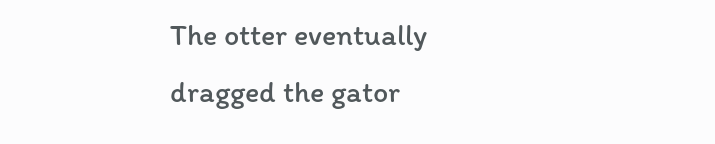The otter eventually dragged the gator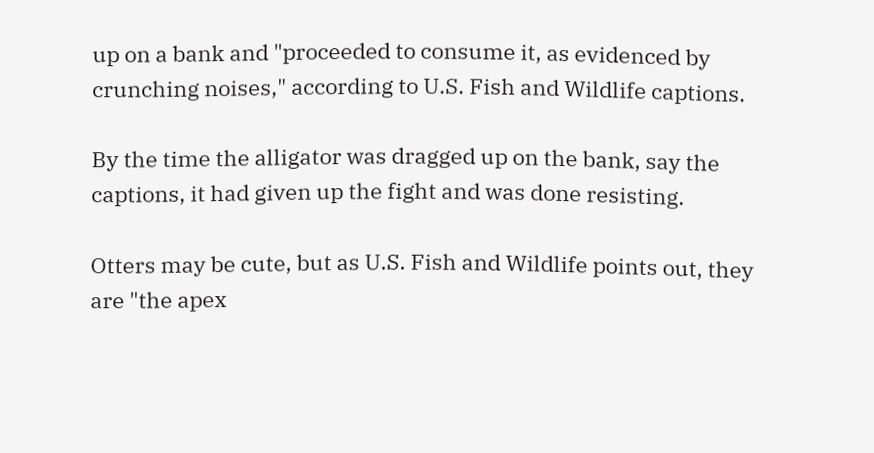up on a bank and "proceeded to consume it, as evidenced by crunching noises," according to U.S. Fish and Wildlife captions.

By the time the alligator was dragged up on the bank, say the captions, it had given up the fight and was done resisting.

Otters may be cute, but as U.S. Fish and Wildlife points out, they are "the apex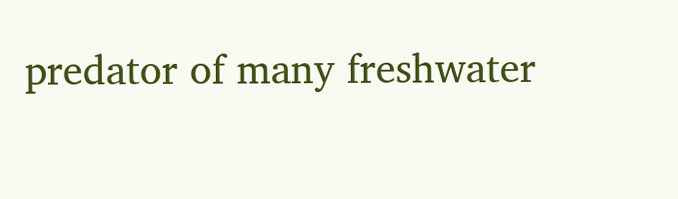predator of many freshwater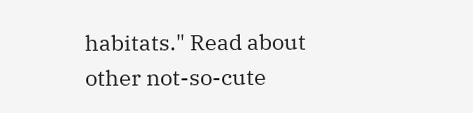habitats." Read about other not-so-cute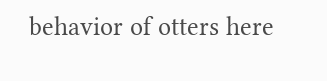behavior of otters here